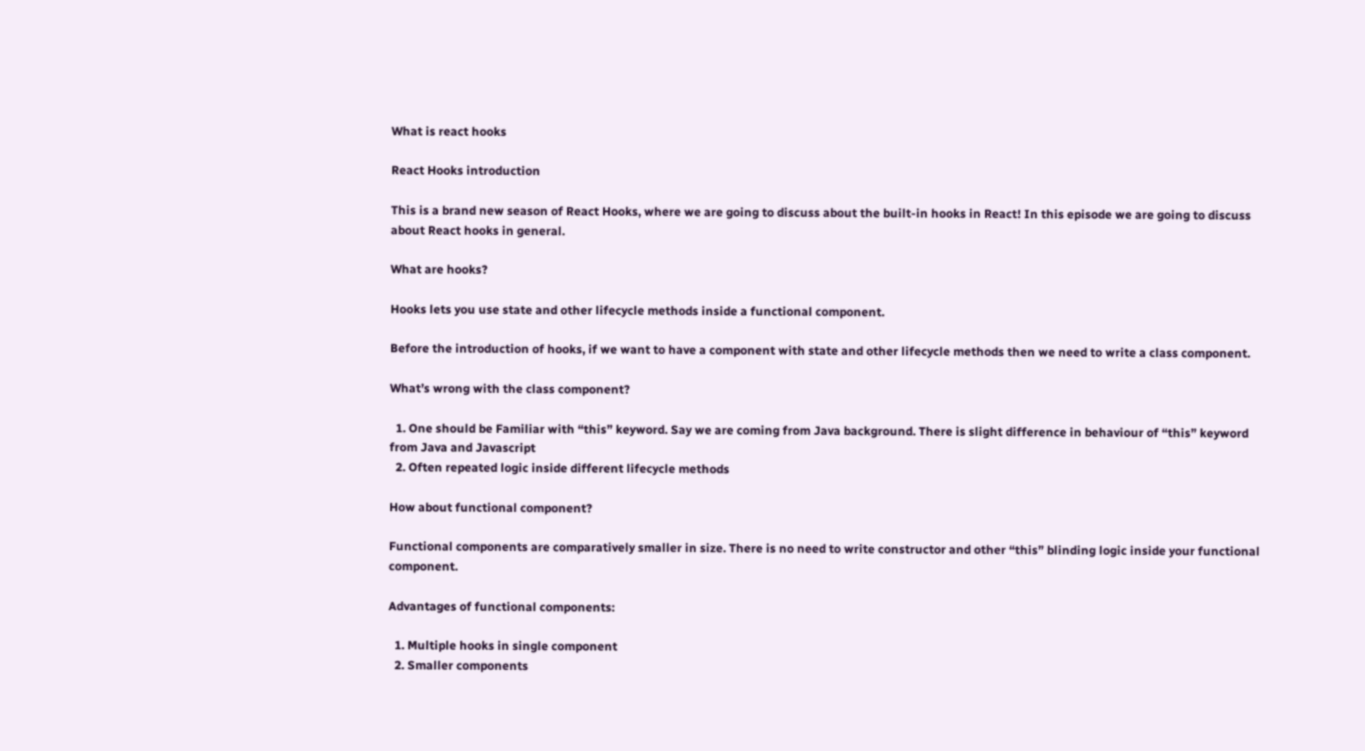What is react hooks

React Hooks introduction

This is a brand new season of React Hooks, where we are going to discuss about the built-in hooks in React! In this episode we are going to discuss about React hooks in general.

What are hooks?

Hooks lets you use state and other lifecycle methods inside a functional component.

Before the introduction of hooks, if we want to have a component with state and other lifecycle methods then we need to write a class component.

What’s wrong with the class component?

  1. One should be Familiar with “this” keyword. Say we are coming from Java background. There is slight difference in behaviour of “this” keyword from Java and Javascript
  2. Often repeated logic inside different lifecycle methods

How about functional component?

Functional components are comparatively smaller in size. There is no need to write constructor and other “this” blinding logic inside your functional component.

Advantages of functional components:

  1. Multiple hooks in single component
  2. Smaller components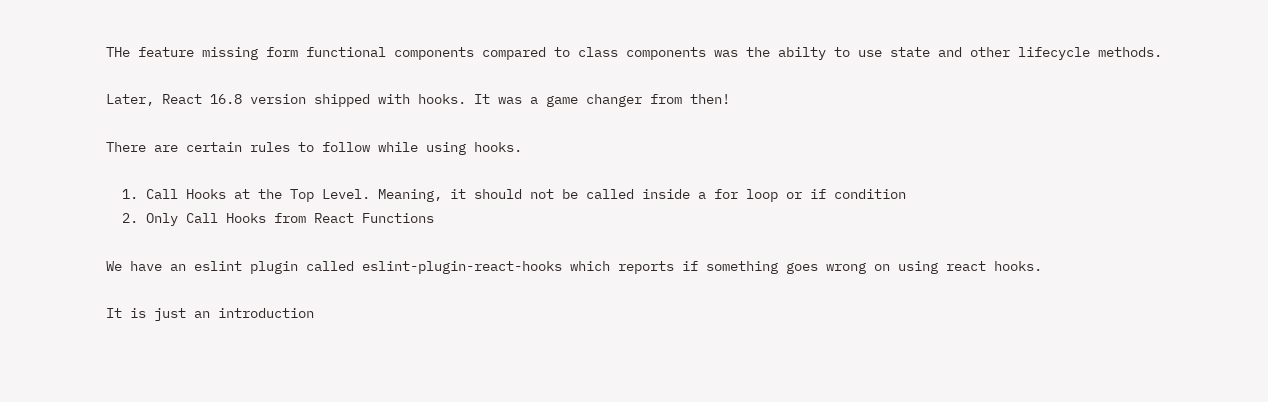THe feature missing form functional components compared to class components was the abilty to use state and other lifecycle methods.

Later, React 16.8 version shipped with hooks. It was a game changer from then!

There are certain rules to follow while using hooks.

  1. Call Hooks at the Top Level. Meaning, it should not be called inside a for loop or if condition
  2. Only Call Hooks from React Functions

We have an eslint plugin called eslint-plugin-react-hooks which reports if something goes wrong on using react hooks.

It is just an introduction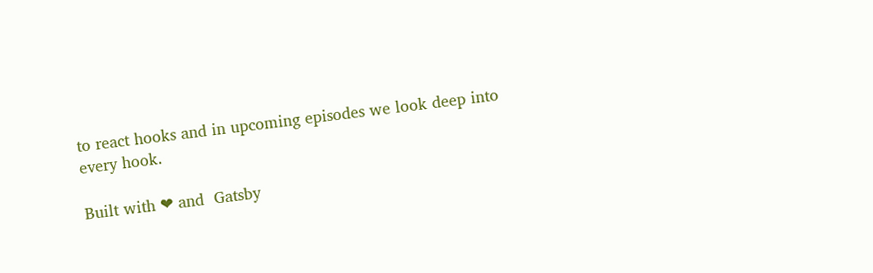to react hooks and in upcoming episodes we look deep into every hook.

Built with ❤ and  Gatsby